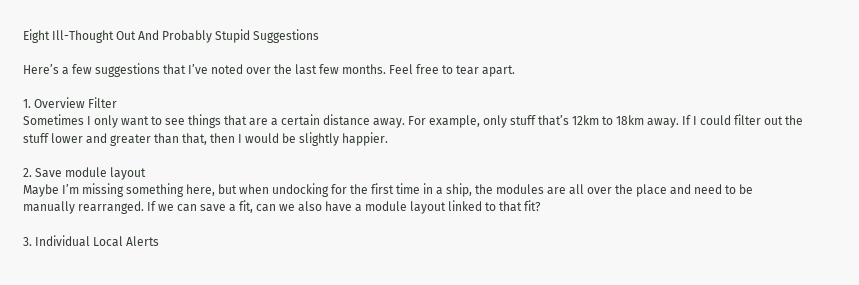Eight Ill-Thought Out And Probably Stupid Suggestions

Here’s a few suggestions that I’ve noted over the last few months. Feel free to tear apart.

1. Overview Filter
Sometimes I only want to see things that are a certain distance away. For example, only stuff that’s 12km to 18km away. If I could filter out the stuff lower and greater than that, then I would be slightly happier.

2. Save module layout
Maybe I’m missing something here, but when undocking for the first time in a ship, the modules are all over the place and need to be manually rearranged. If we can save a fit, can we also have a module layout linked to that fit?

3. Individual Local Alerts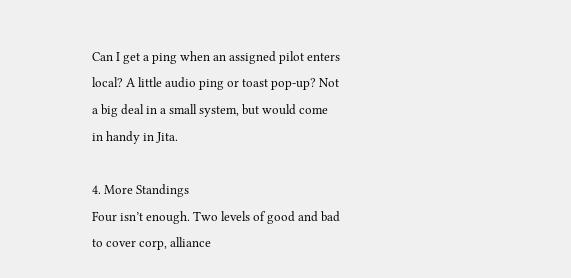Can I get a ping when an assigned pilot enters local? A little audio ping or toast pop-up? Not a big deal in a small system, but would come in handy in Jita.

4. More Standings
Four isn’t enough. Two levels of good and bad to cover corp, alliance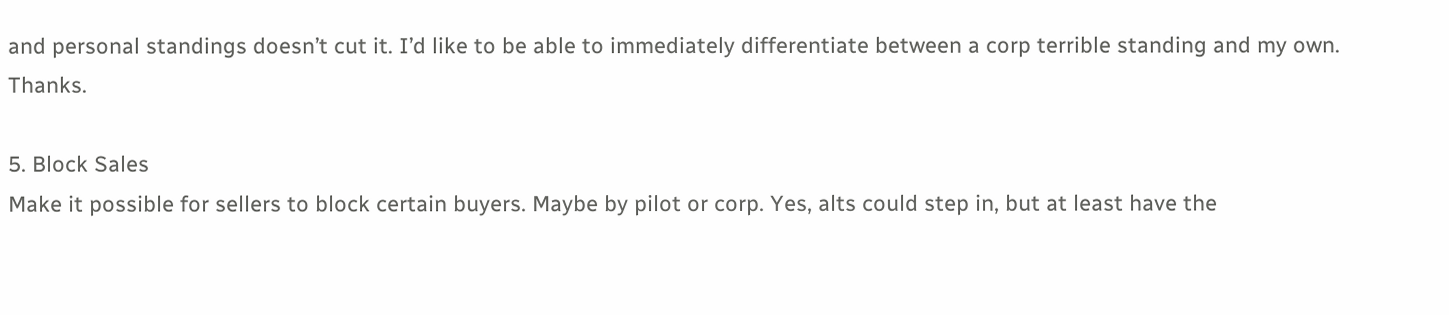and personal standings doesn’t cut it. I’d like to be able to immediately differentiate between a corp terrible standing and my own. Thanks.

5. Block Sales
Make it possible for sellers to block certain buyers. Maybe by pilot or corp. Yes, alts could step in, but at least have the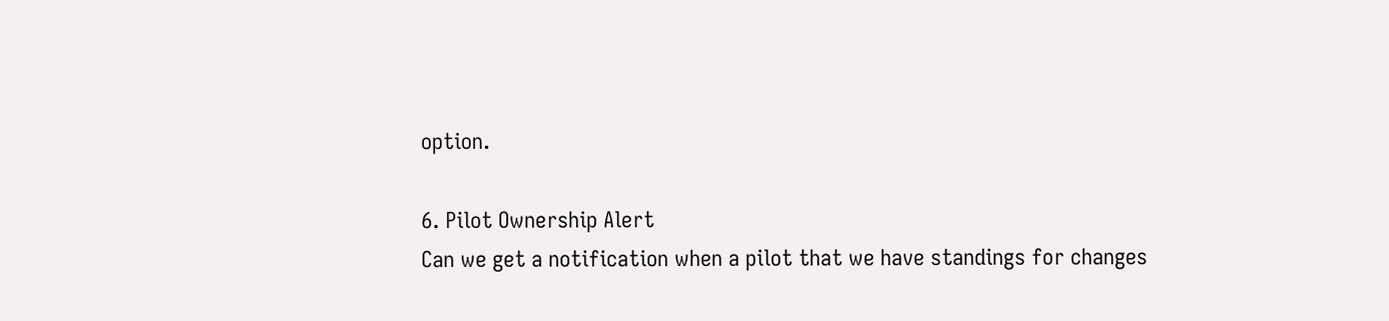option.

6. Pilot Ownership Alert
Can we get a notification when a pilot that we have standings for changes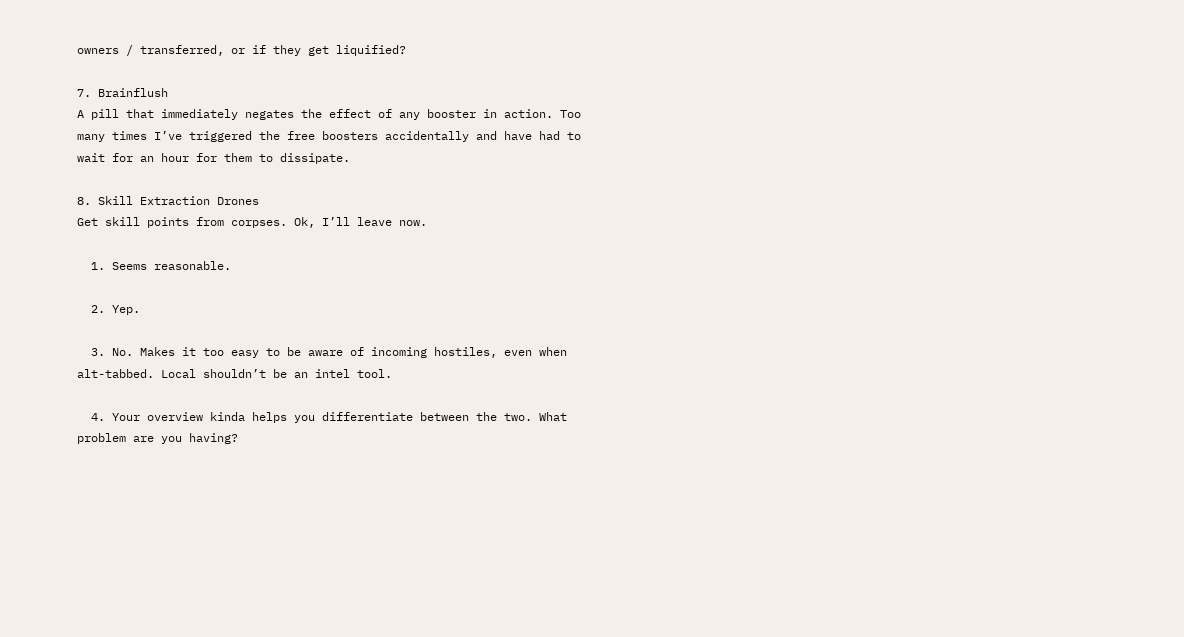owners / transferred, or if they get liquified?

7. Brainflush
A pill that immediately negates the effect of any booster in action. Too many times I’ve triggered the free boosters accidentally and have had to wait for an hour for them to dissipate.

8. Skill Extraction Drones
Get skill points from corpses. Ok, I’ll leave now.

  1. Seems reasonable.

  2. Yep.

  3. No. Makes it too easy to be aware of incoming hostiles, even when alt-tabbed. Local shouldn’t be an intel tool.

  4. Your overview kinda helps you differentiate between the two. What problem are you having?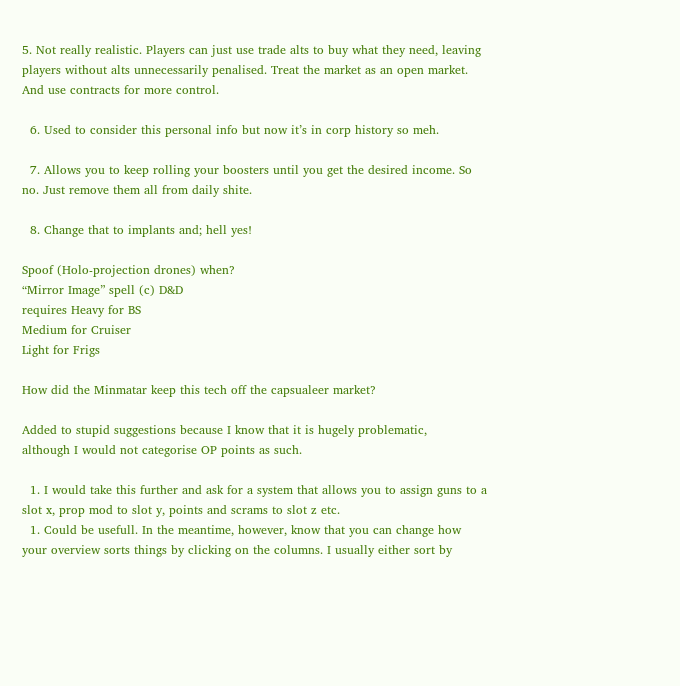5. Not really realistic. Players can just use trade alts to buy what they need, leaving players without alts unnecessarily penalised. Treat the market as an open market. And use contracts for more control.

  6. Used to consider this personal info but now it’s in corp history so meh.

  7. Allows you to keep rolling your boosters until you get the desired income. So no. Just remove them all from daily shite.

  8. Change that to implants and; hell yes!

Spoof (Holo-projection drones) when?
“Mirror Image” spell (c) D&D
requires Heavy for BS
Medium for Cruiser
Light for Frigs

How did the Minmatar keep this tech off the capsualeer market?

Added to stupid suggestions because I know that it is hugely problematic,
although I would not categorise OP points as such.

  1. I would take this further and ask for a system that allows you to assign guns to a slot x, prop mod to slot y, points and scrams to slot z etc.
  1. Could be usefull. In the meantime, however, know that you can change how your overview sorts things by clicking on the columns. I usually either sort by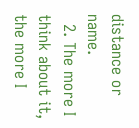distance or name.
  2. The more I think about it, the more I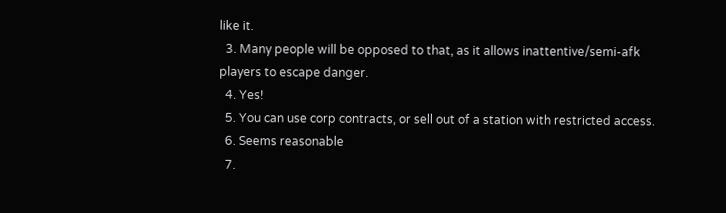like it.
  3. Many people will be opposed to that, as it allows inattentive/semi-afk players to escape danger.
  4. Yes!
  5. You can use corp contracts, or sell out of a station with restricted access.
  6. Seems reasonable
  7.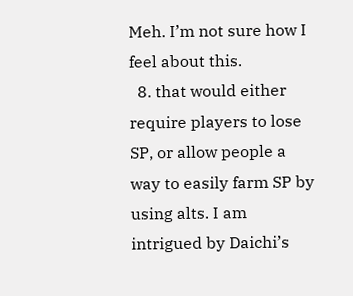Meh. I’m not sure how I feel about this.
  8. that would either require players to lose SP, or allow people a way to easily farm SP by using alts. I am intrigued by Daichi’s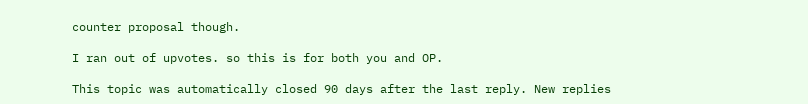counter proposal though.

I ran out of upvotes. so this is for both you and OP.

This topic was automatically closed 90 days after the last reply. New replies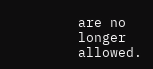are no longer allowed.